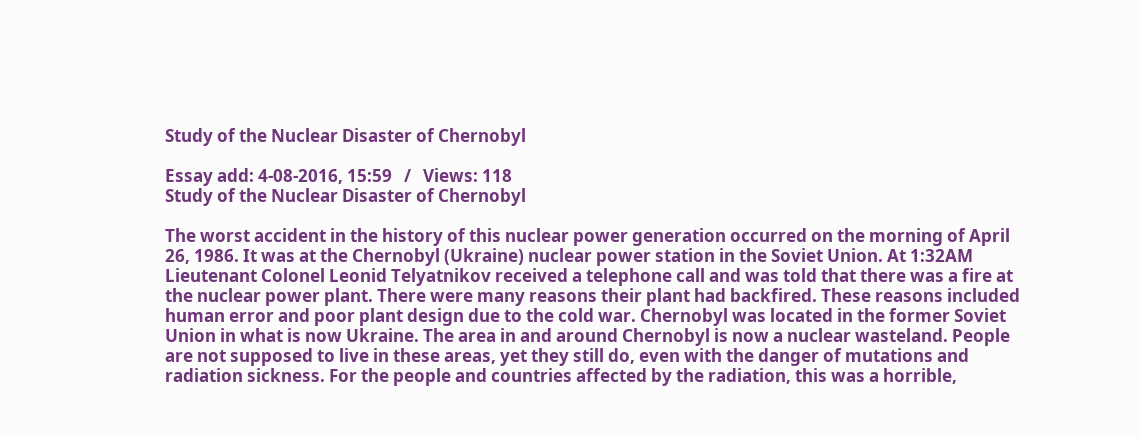Study of the Nuclear Disaster of Chernobyl

Essay add: 4-08-2016, 15:59   /   Views: 118
Study of the Nuclear Disaster of Chernobyl

The worst accident in the history of this nuclear power generation occurred on the morning of April 26, 1986. It was at the Chernobyl (Ukraine) nuclear power station in the Soviet Union. At 1:32AM Lieutenant Colonel Leonid Telyatnikov received a telephone call and was told that there was a fire at the nuclear power plant. There were many reasons their plant had backfired. These reasons included human error and poor plant design due to the cold war. Chernobyl was located in the former Soviet Union in what is now Ukraine. The area in and around Chernobyl is now a nuclear wasteland. People are not supposed to live in these areas, yet they still do, even with the danger of mutations and radiation sickness. For the people and countries affected by the radiation, this was a horrible,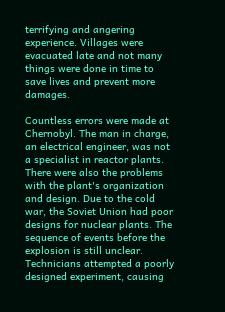terrifying and angering experience. Villages were evacuated late and not many things were done in time to save lives and prevent more damages.

Countless errors were made at Chernobyl. The man in charge, an electrical engineer, was not a specialist in reactor plants. There were also the problems with the plant's organization and design. Due to the cold war, the Soviet Union had poor designs for nuclear plants. The sequence of events before the explosion is still unclear. Technicians attempted a poorly designed experiment, causing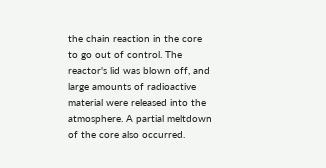the chain reaction in the core to go out of control. The reactor's lid was blown off, and large amounts of radioactive material were released into the atmosphere. A partial meltdown of the core also occurred.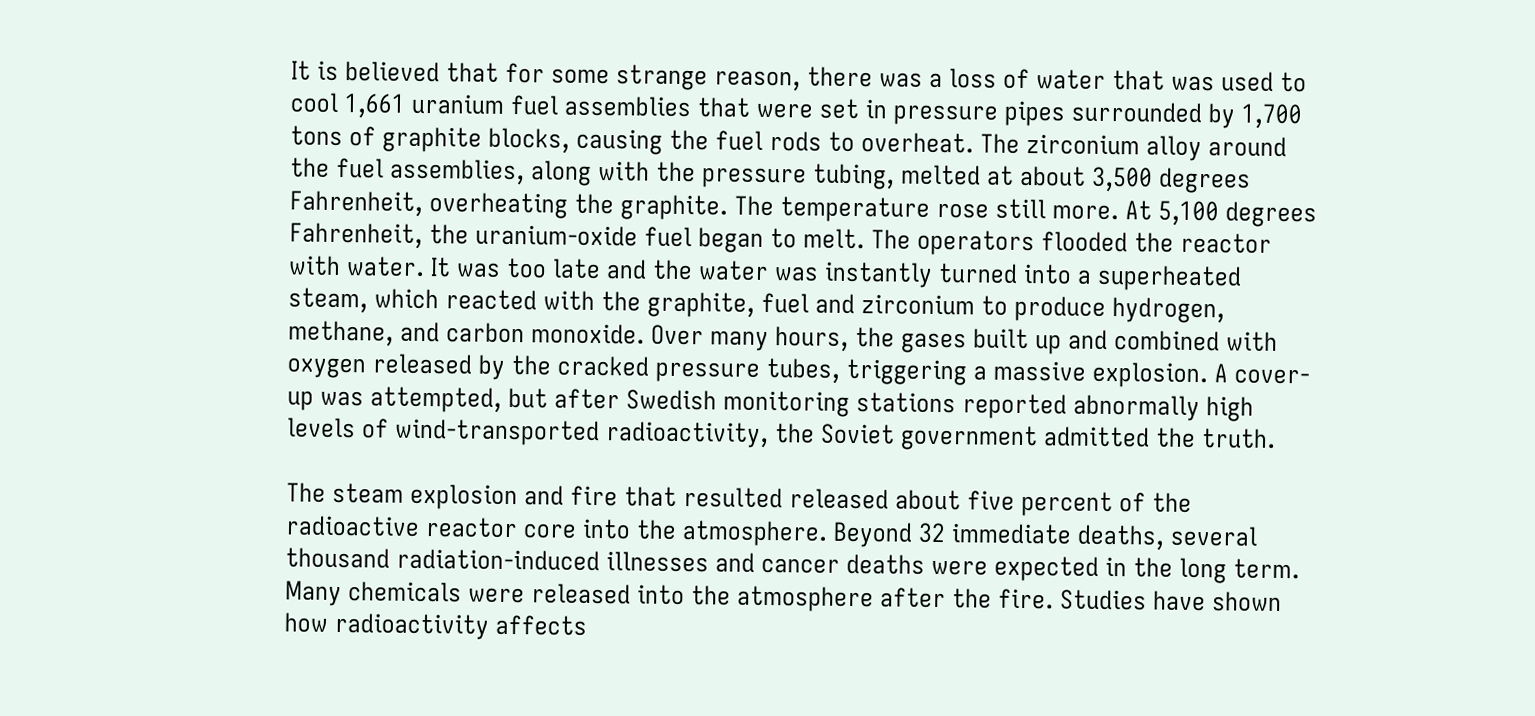It is believed that for some strange reason, there was a loss of water that was used to cool 1,661 uranium fuel assemblies that were set in pressure pipes surrounded by 1,700 tons of graphite blocks, causing the fuel rods to overheat. The zirconium alloy around the fuel assemblies, along with the pressure tubing, melted at about 3,500 degrees Fahrenheit, overheating the graphite. The temperature rose still more. At 5,100 degrees Fahrenheit, the uranium-oxide fuel began to melt. The operators flooded the reactor with water. It was too late and the water was instantly turned into a superheated steam, which reacted with the graphite, fuel and zirconium to produce hydrogen, methane, and carbon monoxide. Over many hours, the gases built up and combined with oxygen released by the cracked pressure tubes, triggering a massive explosion. A cover-up was attempted, but after Swedish monitoring stations reported abnormally high levels of wind-transported radioactivity, the Soviet government admitted the truth.

The steam explosion and fire that resulted released about five percent of the radioactive reactor core into the atmosphere. Beyond 32 immediate deaths, several thousand radiation-induced illnesses and cancer deaths were expected in the long term. Many chemicals were released into the atmosphere after the fire. Studies have shown how radioactivity affects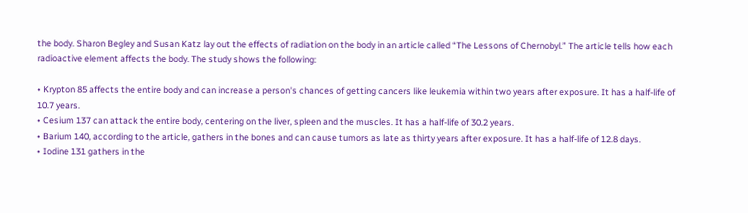the body. Sharon Begley and Susan Katz lay out the effects of radiation on the body in an article called “The Lessons of Chernobyl.” The article tells how each radioactive element affects the body. The study shows the following:

• Krypton 85 affects the entire body and can increase a person's chances of getting cancers like leukemia within two years after exposure. It has a half-life of 10.7 years.
• Cesium 137 can attack the entire body, centering on the liver, spleen and the muscles. It has a half-life of 30.2 years.
• Barium 140, according to the article, gathers in the bones and can cause tumors as late as thirty years after exposure. It has a half-life of 12.8 days.
• Iodine 131 gathers in the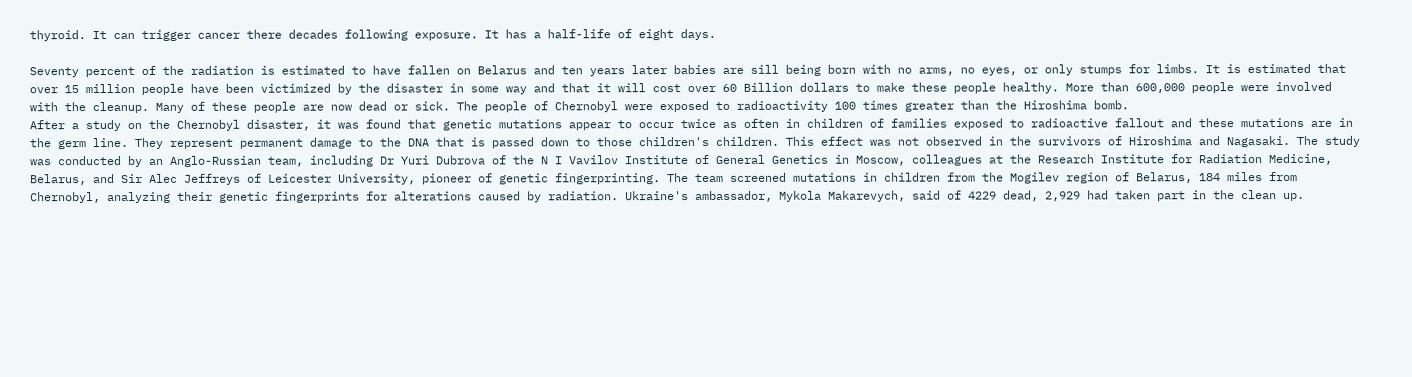thyroid. It can trigger cancer there decades following exposure. It has a half-life of eight days.

Seventy percent of the radiation is estimated to have fallen on Belarus and ten years later babies are sill being born with no arms, no eyes, or only stumps for limbs. It is estimated that over 15 million people have been victimized by the disaster in some way and that it will cost over 60 Billion dollars to make these people healthy. More than 600,000 people were involved with the cleanup. Many of these people are now dead or sick. The people of Chernobyl were exposed to radioactivity 100 times greater than the Hiroshima bomb.
After a study on the Chernobyl disaster, it was found that genetic mutations appear to occur twice as often in children of families exposed to radioactive fallout and these mutations are in the germ line. They represent permanent damage to the DNA that is passed down to those children's children. This effect was not observed in the survivors of Hiroshima and Nagasaki. The study was conducted by an Anglo-Russian team, including Dr Yuri Dubrova of the N I Vavilov Institute of General Genetics in Moscow, colleagues at the Research Institute for Radiation Medicine, Belarus, and Sir Alec Jeffreys of Leicester University, pioneer of genetic fingerprinting. The team screened mutations in children from the Mogilev region of Belarus, 184 miles from Chernobyl, analyzing their genetic fingerprints for alterations caused by radiation. Ukraine's ambassador, Mykola Makarevych, said of 4229 dead, 2,929 had taken part in the clean up.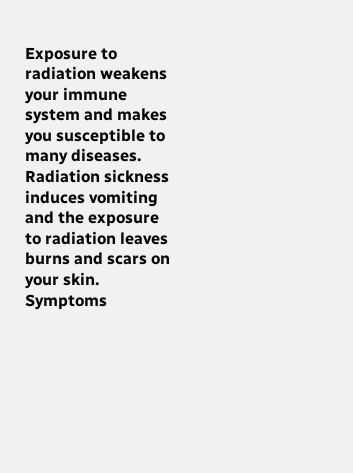Exposure to radiation weakens your immune system and makes you susceptible to many diseases. Radiation sickness induces vomiting and the exposure to radiation leaves burns and scars on your skin. Symptoms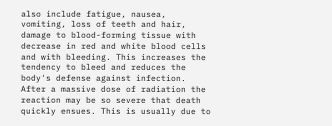also include fatigue, nausea, vomiting, loss of teeth and hair, damage to blood-forming tissue with decrease in red and white blood cells and with bleeding. This increases the tendency to bleed and reduces the body's defense against infection. After a massive dose of radiation the reaction may be so severe that death quickly ensues. This is usually due to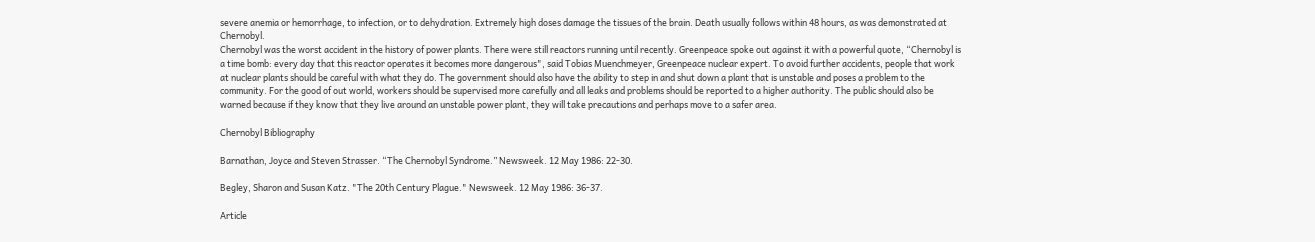severe anemia or hemorrhage, to infection, or to dehydration. Extremely high doses damage the tissues of the brain. Death usually follows within 48 hours, as was demonstrated at Chernobyl.
Chernobyl was the worst accident in the history of power plants. There were still reactors running until recently. Greenpeace spoke out against it with a powerful quote, “Chernobyl is a time bomb: every day that this reactor operates it becomes more dangerous", said Tobias Muenchmeyer, Greenpeace nuclear expert. To avoid further accidents, people that work at nuclear plants should be careful with what they do. The government should also have the ability to step in and shut down a plant that is unstable and poses a problem to the community. For the good of out world, workers should be supervised more carefully and all leaks and problems should be reported to a higher authority. The public should also be warned because if they know that they live around an unstable power plant, they will take precautions and perhaps move to a safer area.

Chernobyl Bibliography

Barnathan, Joyce and Steven Strasser. “The Chernobyl Syndrome.” Newsweek. 12 May 1986: 22-30.

Begley, Sharon and Susan Katz. "The 20th Century Plague." Newsweek. 12 May 1986: 36-37.

Article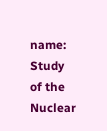name: Study of the Nuclear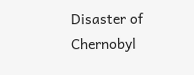Disaster of Chernobyl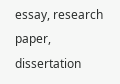essay, research paper, dissertation